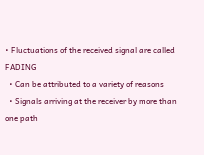• Fluctuations of the received signal are called FADING
  • Can be attributed to a variety of reasons
  • Signals arriving at the receiver by more than one path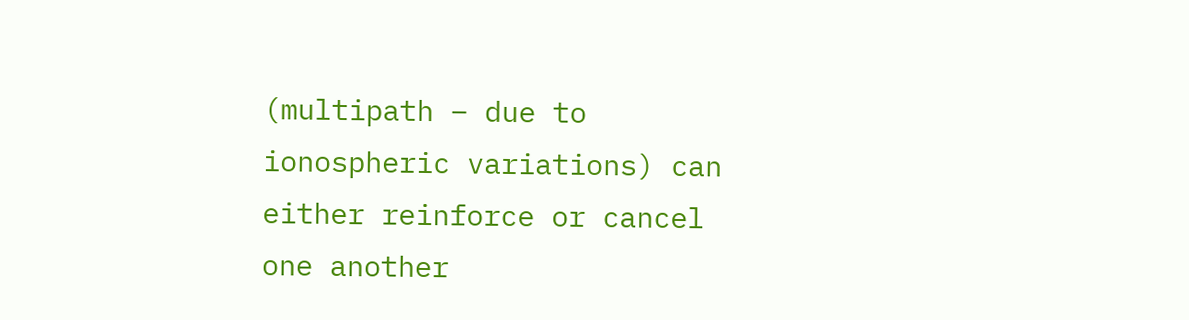(multipath – due to ionospheric variations) can either reinforce or cancel one another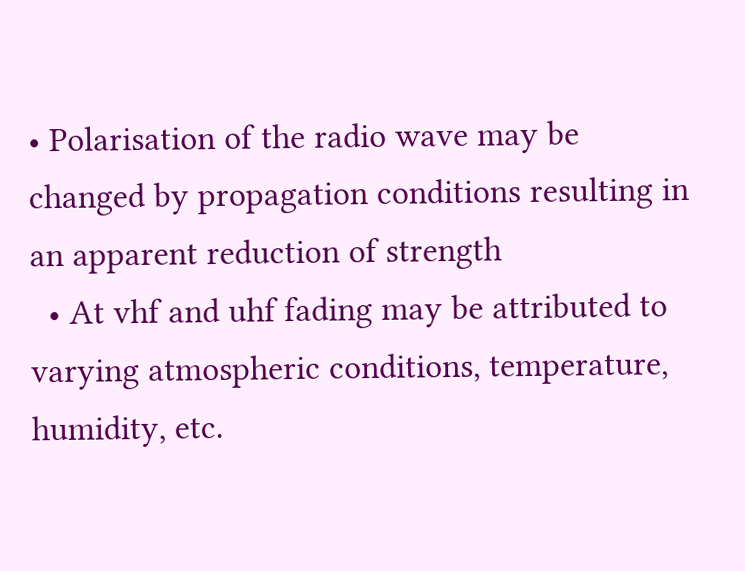• Polarisation of the radio wave may be changed by propagation conditions resulting in an apparent reduction of strength
  • At vhf and uhf fading may be attributed to varying atmospheric conditions, temperature, humidity, etc.